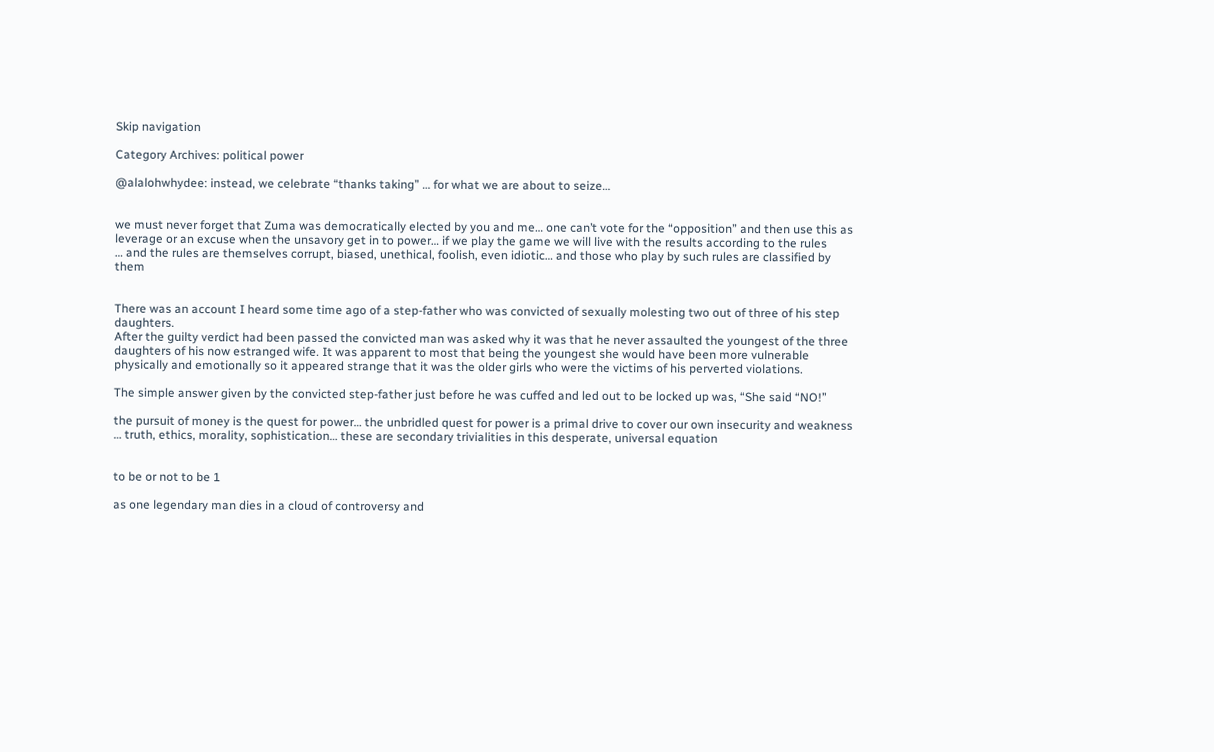Skip navigation

Category Archives: political power

@alalohwhydee: instead, we celebrate “thanks taking” … for what we are about to seize…


we must never forget that Zuma was democratically elected by you and me… one can’t vote for the “opposition” and then use this as leverage or an excuse when the unsavory get in to power… if we play the game we will live with the results according to the rules
… and the rules are themselves corrupt, biased, unethical, foolish, even idiotic… and those who play by such rules are classified by them


There was an account I heard some time ago of a step-father who was convicted of sexually molesting two out of three of his step daughters.
After the guilty verdict had been passed the convicted man was asked why it was that he never assaulted the youngest of the three daughters of his now estranged wife. It was apparent to most that being the youngest she would have been more vulnerable physically and emotionally so it appeared strange that it was the older girls who were the victims of his perverted violations.

The simple answer given by the convicted step-father just before he was cuffed and led out to be locked up was, “She said “NO!”

the pursuit of money is the quest for power… the unbridled quest for power is a primal drive to cover our own insecurity and weakness … truth, ethics, morality, sophistication… these are secondary trivialities in this desperate, universal equation


to be or not to be 1

as one legendary man dies in a cloud of controversy and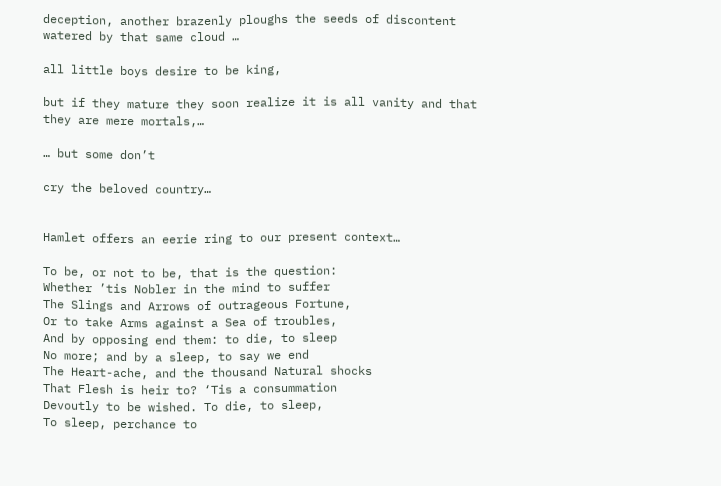deception, another brazenly ploughs the seeds of discontent watered by that same cloud …

all little boys desire to be king,

but if they mature they soon realize it is all vanity and that they are mere mortals,…

… but some don’t

cry the beloved country…


Hamlet offers an eerie ring to our present context…

To be, or not to be, that is the question:
Whether ’tis Nobler in the mind to suffer
The Slings and Arrows of outrageous Fortune,
Or to take Arms against a Sea of troubles,
And by opposing end them: to die, to sleep
No more; and by a sleep, to say we end
The Heart-ache, and the thousand Natural shocks
That Flesh is heir to? ‘Tis a consummation
Devoutly to be wished. To die, to sleep,
To sleep, perchance to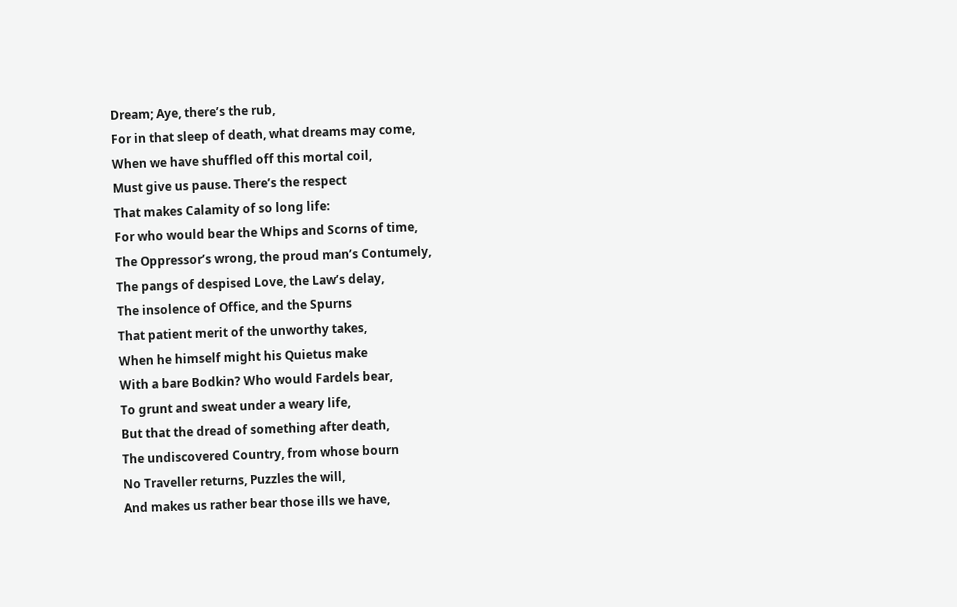Dream; Aye, there’s the rub,
For in that sleep of death, what dreams may come,
When we have shuffled off this mortal coil,
Must give us pause. There’s the respect
That makes Calamity of so long life:
For who would bear the Whips and Scorns of time,
The Oppressor’s wrong, the proud man’s Contumely,
The pangs of despised Love, the Law’s delay,
The insolence of Office, and the Spurns
That patient merit of the unworthy takes,
When he himself might his Quietus make
With a bare Bodkin? Who would Fardels bear,
To grunt and sweat under a weary life,
But that the dread of something after death,
The undiscovered Country, from whose bourn
No Traveller returns, Puzzles the will,
And makes us rather bear those ills we have,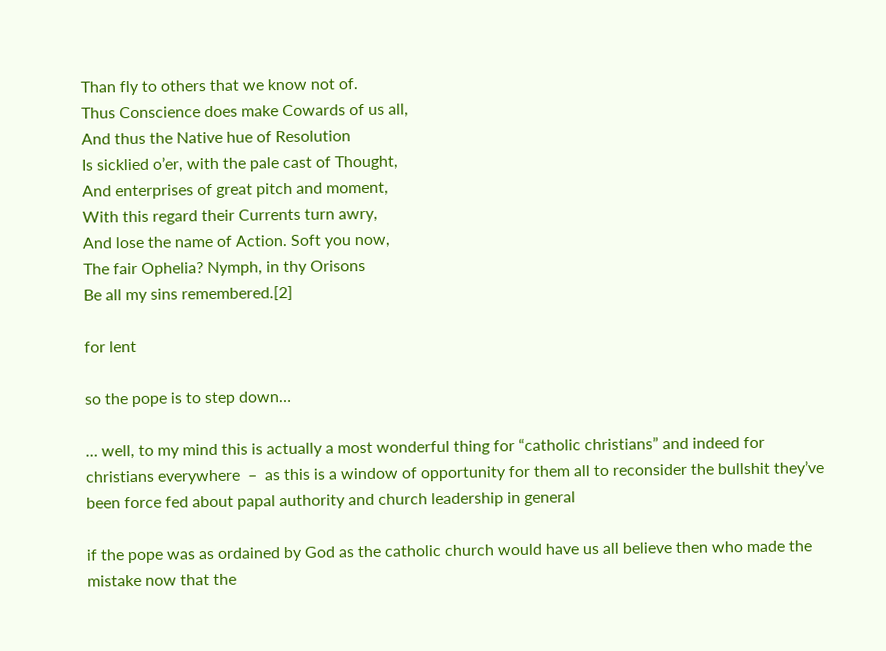Than fly to others that we know not of.
Thus Conscience does make Cowards of us all,
And thus the Native hue of Resolution
Is sicklied o’er, with the pale cast of Thought,
And enterprises of great pitch and moment,
With this regard their Currents turn awry,
And lose the name of Action. Soft you now,
The fair Ophelia? Nymph, in thy Orisons
Be all my sins remembered.[2]

for lent

so the pope is to step down…

… well, to my mind this is actually a most wonderful thing for “catholic christians” and indeed for christians everywhere  –  as this is a window of opportunity for them all to reconsider the bullshit they’ve been force fed about papal authority and church leadership in general

if the pope was as ordained by God as the catholic church would have us all believe then who made the mistake now that the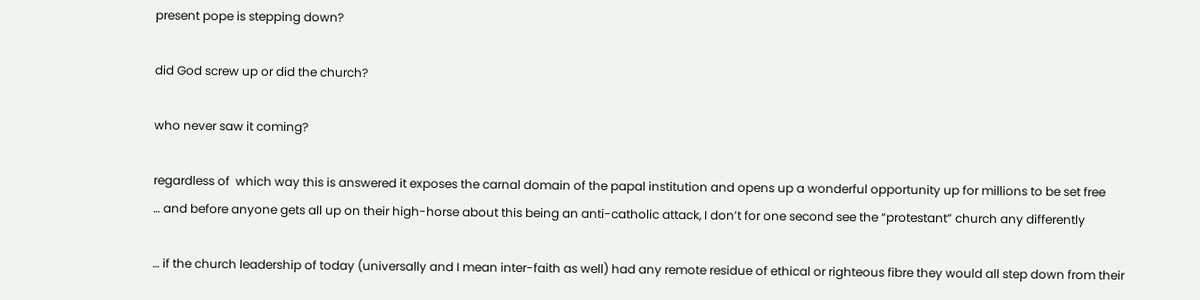present pope is stepping down?

did God screw up or did the church?

who never saw it coming?

regardless of  which way this is answered it exposes the carnal domain of the papal institution and opens up a wonderful opportunity up for millions to be set free
… and before anyone gets all up on their high-horse about this being an anti-catholic attack, I don’t for one second see the “protestant” church any differently

… if the church leadership of today (universally and I mean inter-faith as well) had any remote residue of ethical or righteous fibre they would all step down from their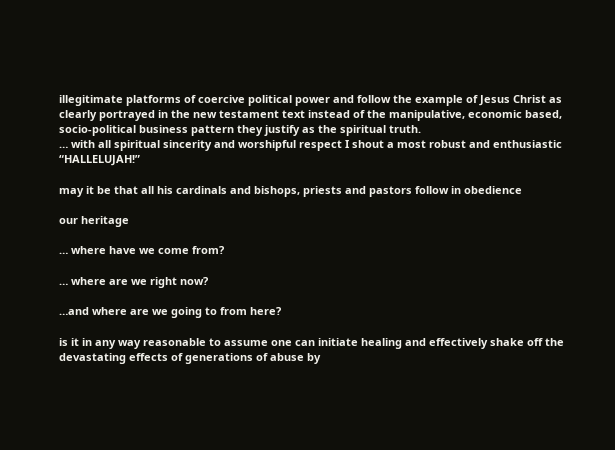illegitimate platforms of coercive political power and follow the example of Jesus Christ as clearly portrayed in the new testament text instead of the manipulative, economic based, socio-political business pattern they justify as the spiritual truth.
… with all spiritual sincerity and worshipful respect I shout a most robust and enthusiastic “HALLELUJAH!”

may it be that all his cardinals and bishops, priests and pastors follow in obedience

our heritage

… where have we come from?

… where are we right now?

…and where are we going to from here?

is it in any way reasonable to assume one can initiate healing and effectively shake off the devastating effects of generations of abuse by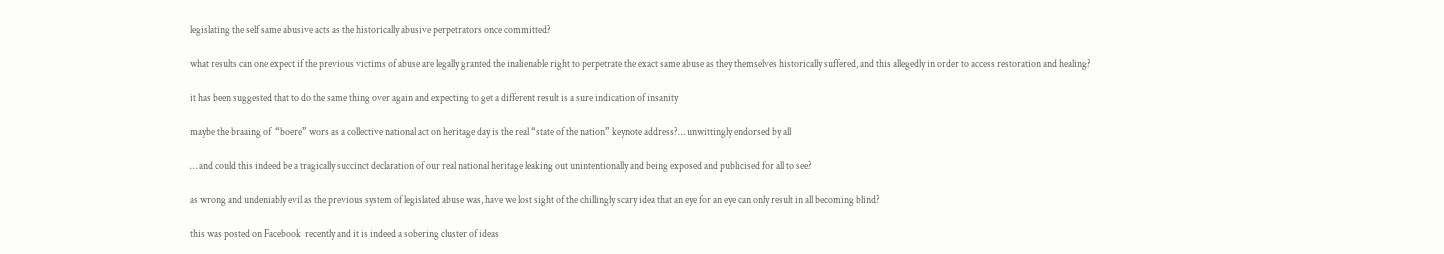legislating the self same abusive acts as the historically abusive perpetrators once committed?

what results can one expect if the previous victims of abuse are legally granted the inalienable right to perpetrate the exact same abuse as they themselves historically suffered, and this allegedly in order to access restoration and healing?

it has been suggested that to do the same thing over again and expecting to get a different result is a sure indication of insanity

maybe the braaing of  “boere” wors as a collective national act on heritage day is the real “state of the nation” keynote address?… unwittingly endorsed by all

… and could this indeed be a tragically succinct declaration of our real national heritage leaking out unintentionally and being exposed and publicised for all to see?

as wrong and undeniably evil as the previous system of legislated abuse was, have we lost sight of the chillingly scary idea that an eye for an eye can only result in all becoming blind?

this was posted on Facebook  recently and it is indeed a sobering cluster of ideas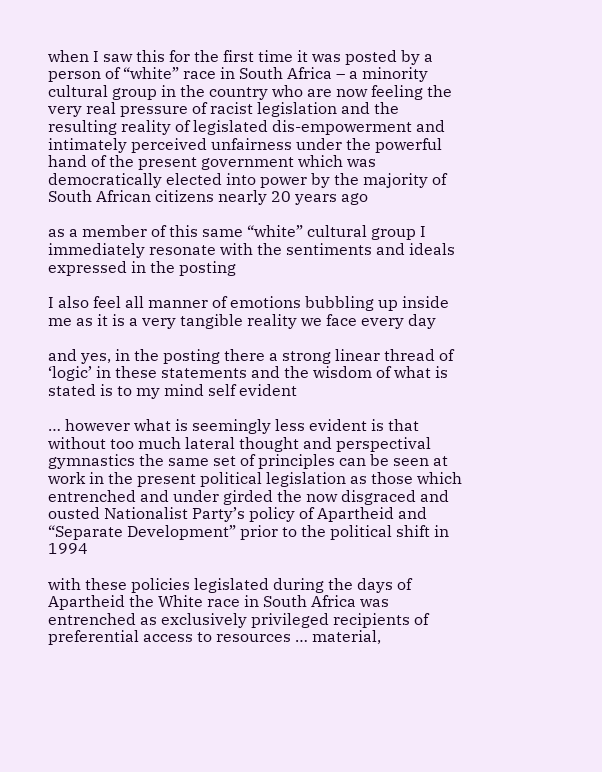when I saw this for the first time it was posted by a person of “white” race in South Africa – a minority cultural group in the country who are now feeling the very real pressure of racist legislation and the resulting reality of legislated dis-empowerment and intimately perceived unfairness under the powerful hand of the present government which was democratically elected into power by the majority of South African citizens nearly 20 years ago

as a member of this same “white” cultural group I immediately resonate with the sentiments and ideals expressed in the posting

I also feel all manner of emotions bubbling up inside me as it is a very tangible reality we face every day

and yes, in the posting there a strong linear thread of ‘logic’ in these statements and the wisdom of what is stated is to my mind self evident

… however what is seemingly less evident is that without too much lateral thought and perspectival gymnastics the same set of principles can be seen at work in the present political legislation as those which entrenched and under girded the now disgraced and ousted Nationalist Party’s policy of Apartheid and “Separate Development” prior to the political shift in 1994

with these policies legislated during the days of Apartheid the White race in South Africa was entrenched as exclusively privileged recipients of preferential access to resources … material,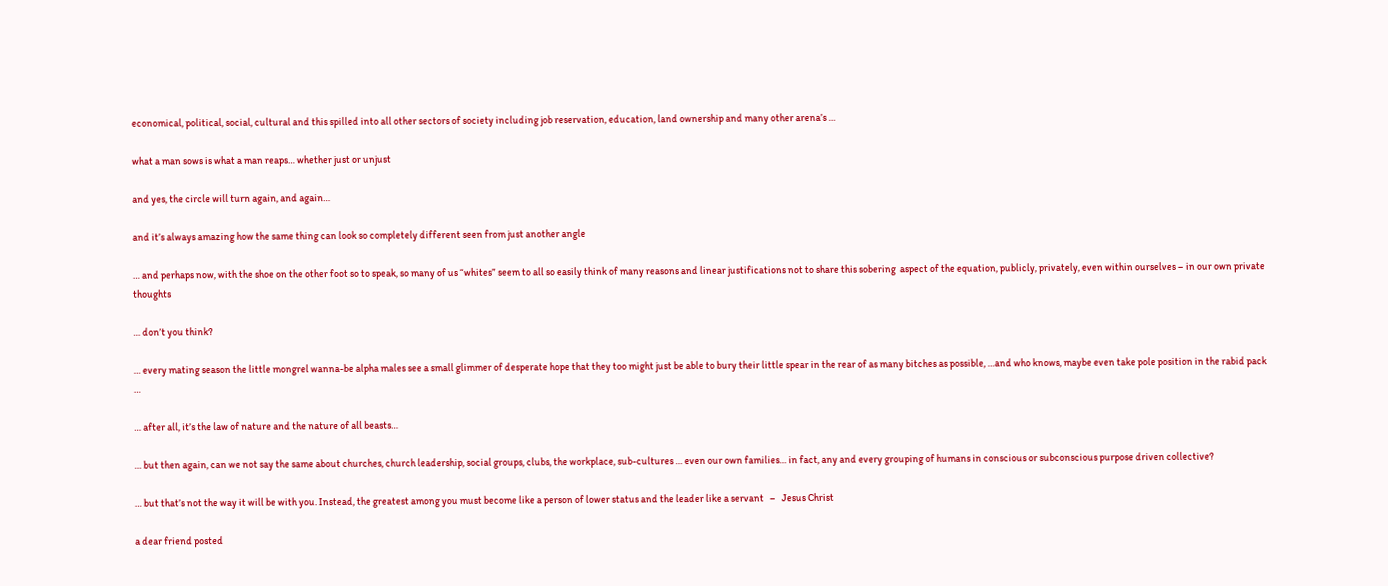economical, political, social, cultural and this spilled into all other sectors of society including job reservation, education, land ownership and many other arena’s …

what a man sows is what a man reaps… whether just or unjust

and yes, the circle will turn again, and again…

and it’s always amazing how the same thing can look so completely different seen from just another angle

… and perhaps now, with the shoe on the other foot so to speak, so many of us “whites” seem to all so easily think of many reasons and linear justifications not to share this sobering  aspect of the equation, publicly, privately, even within ourselves – in our own private thoughts

… don’t you think?

… every mating season the little mongrel wanna-be alpha males see a small glimmer of desperate hope that they too might just be able to bury their little spear in the rear of as many bitches as possible, …and who knows, maybe even take pole position in the rabid pack …

… after all, it’s the law of nature and the nature of all beasts…

… but then again, can we not say the same about churches, church leadership, social groups, clubs, the workplace, sub-cultures … even our own families… in fact, any and every grouping of humans in conscious or subconscious purpose driven collective?

… but that’s not the way it will be with you. Instead, the greatest among you must become like a person of lower status and the leader like a servant   –   Jesus Christ

a dear friend posted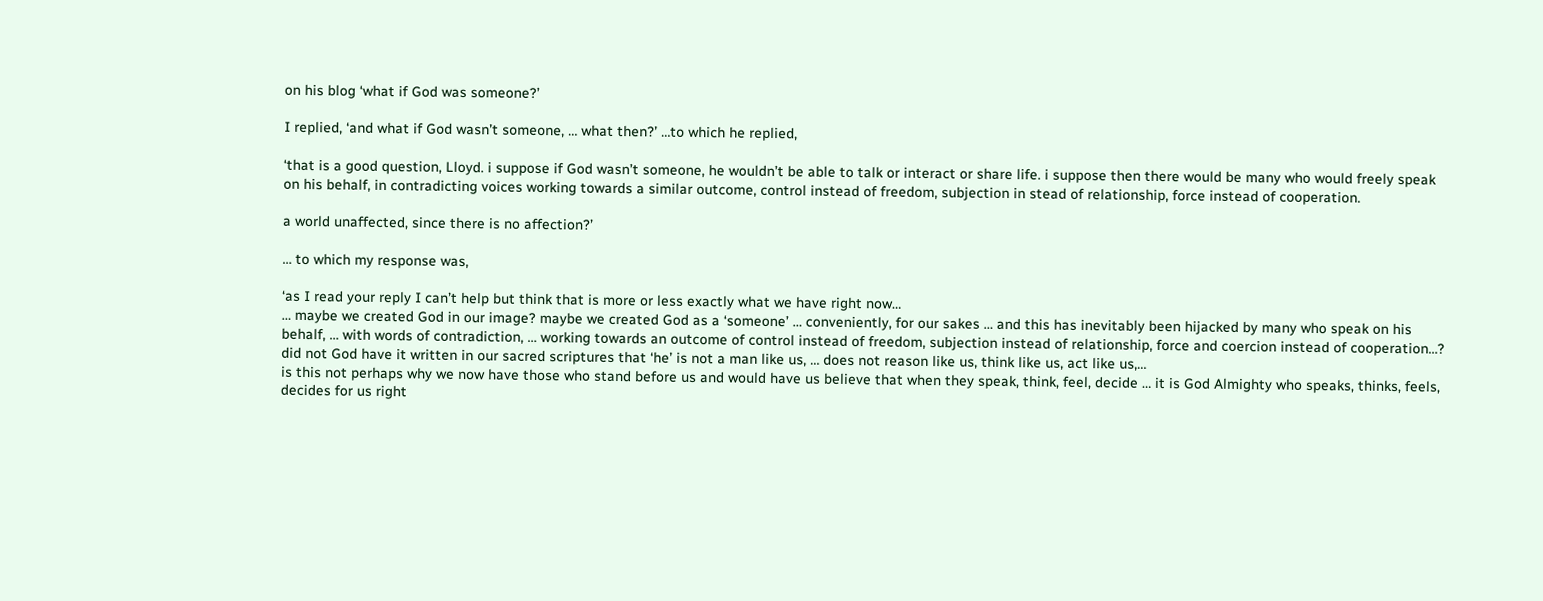on his blog ‘what if God was someone?’

I replied, ‘and what if God wasn’t someone, … what then?’ …to which he replied,

‘that is a good question, Lloyd. i suppose if God wasn’t someone, he wouldn’t be able to talk or interact or share life. i suppose then there would be many who would freely speak on his behalf, in contradicting voices working towards a similar outcome, control instead of freedom, subjection in stead of relationship, force instead of cooperation.

a world unaffected, since there is no affection?’

… to which my response was,

‘as I read your reply I can’t help but think that is more or less exactly what we have right now…
… maybe we created God in our image? maybe we created God as a ‘someone’ … conveniently, for our sakes … and this has inevitably been hijacked by many who speak on his behalf, … with words of contradiction, … working towards an outcome of control instead of freedom, subjection instead of relationship, force and coercion instead of cooperation…?
did not God have it written in our sacred scriptures that ‘he’ is not a man like us, … does not reason like us, think like us, act like us,…
is this not perhaps why we now have those who stand before us and would have us believe that when they speak, think, feel, decide … it is God Almighty who speaks, thinks, feels, decides for us right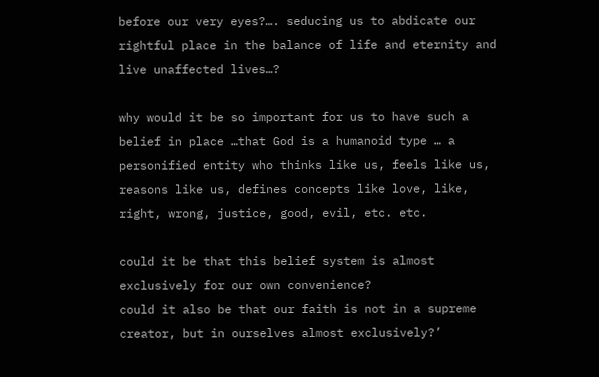before our very eyes?…. seducing us to abdicate our rightful place in the balance of life and eternity and live unaffected lives…?

why would it be so important for us to have such a belief in place …that God is a humanoid type … a personified entity who thinks like us, feels like us, reasons like us, defines concepts like love, like, right, wrong, justice, good, evil, etc. etc.

could it be that this belief system is almost exclusively for our own convenience?
could it also be that our faith is not in a supreme creator, but in ourselves almost exclusively?’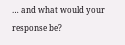… and what would your response be?